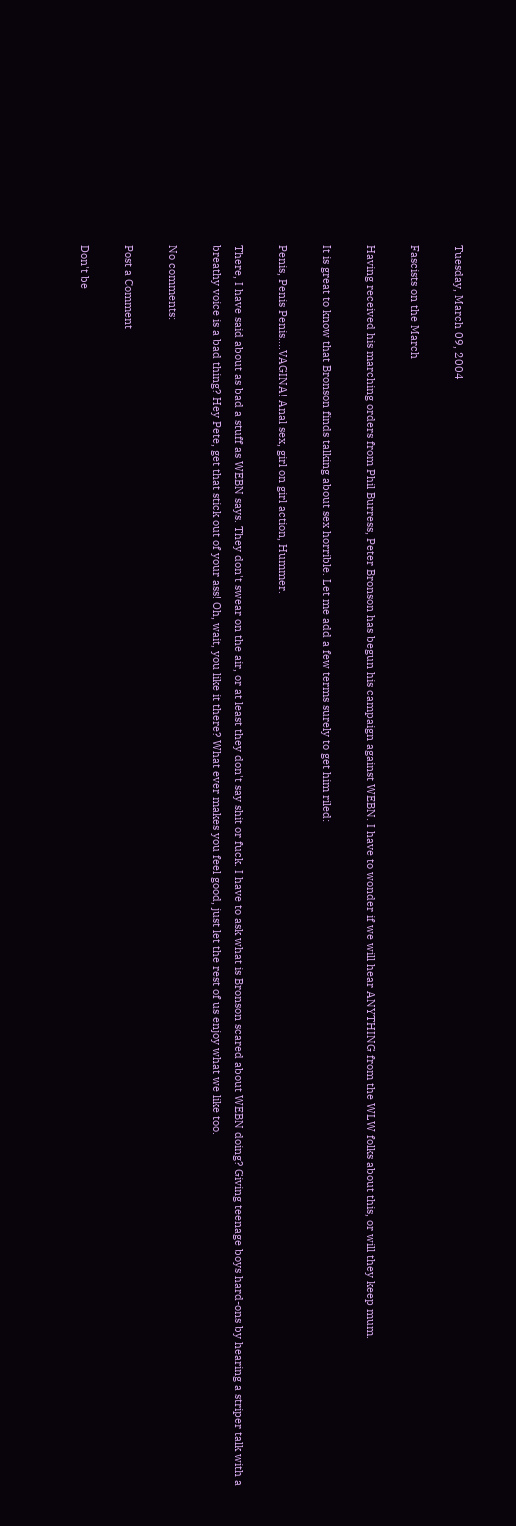Tuesday, March 09, 2004

Fascists on the March

Having received his marching orders from Phil Burress, Peter Bronson has begun his campaign against WEBN. I have to wonder if we will hear ANYTHING from the WLW folks about this, or will they keep mum.

It is great to know that Bronson finds talking about sex horrible. Let me add a few terms surely to get him riled:

Penis, Penis Penis....VAGINA! Anal sex, girl on girl action, Hummer.

There, I have said about as bad a stuff as WEBN says. They don't swear on the air, or at least they don't say shit or fuck. I have to ask what is Bronson scared about WEBN doing? Giving teenage boys hard-ons by hearing a striper talk with a breathy voice is a bad thing? Hey Pete, get that stick out of your ass! Oh, wait, you like it there? What ever makes you feel good, just let the rest of us enjoy what we like too.

No comments:

Post a Comment

Don't be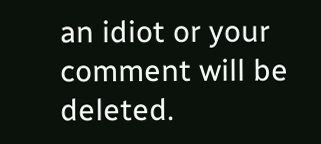an idiot or your comment will be deleted.